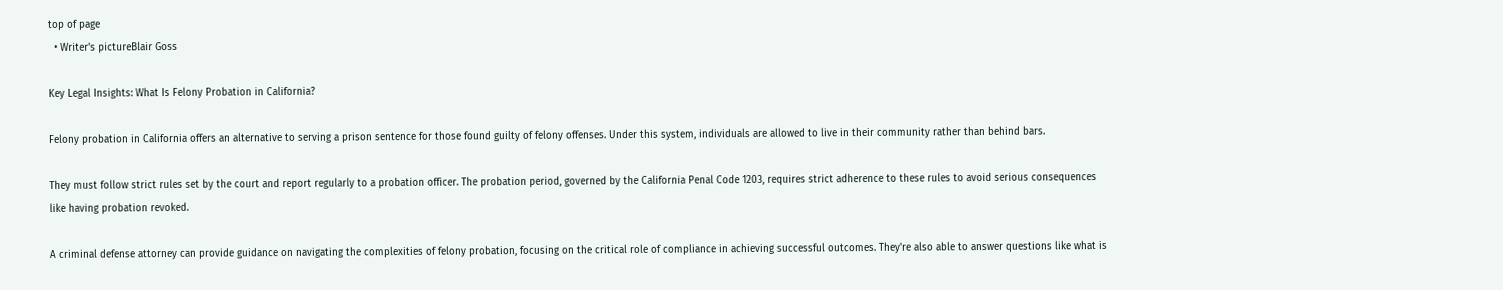top of page
  • Writer's pictureBlair Goss

Key Legal Insights: What Is Felony Probation in California?

Felony probation in California offers an alternative to serving a prison sentence for those found guilty of felony offenses. Under this system, individuals are allowed to live in their community rather than behind bars.

They must follow strict rules set by the court and report regularly to a probation officer. The probation period, governed by the California Penal Code 1203, requires strict adherence to these rules to avoid serious consequences like having probation revoked.

A criminal defense attorney can provide guidance on navigating the complexities of felony probation, focusing on the critical role of compliance in achieving successful outcomes. They're also able to answer questions like what is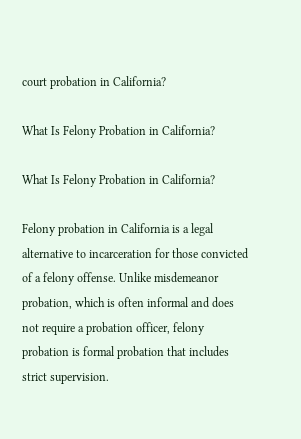court probation in California?

What Is Felony Probation in California?

What Is Felony Probation in California?

Felony probation in California is a legal alternative to incarceration for those convicted of a felony offense. Unlike misdemeanor probation, which is often informal and does not require a probation officer, felony probation is formal probation that includes strict supervision.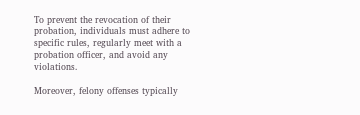To prevent the revocation of their probation, individuals must adhere to specific rules, regularly meet with a probation officer, and avoid any violations.

Moreover, felony offenses typically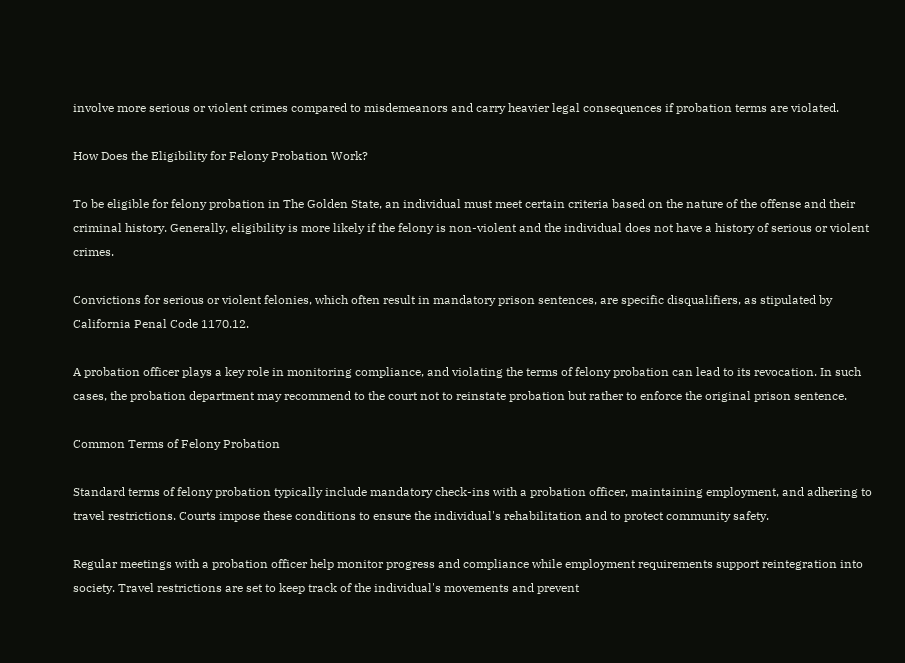involve more serious or violent crimes compared to misdemeanors and carry heavier legal consequences if probation terms are violated.

How Does the Eligibility for Felony Probation Work?

To be eligible for felony probation in The Golden State, an individual must meet certain criteria based on the nature of the offense and their criminal history. Generally, eligibility is more likely if the felony is non-violent and the individual does not have a history of serious or violent crimes.

Convictions for serious or violent felonies, which often result in mandatory prison sentences, are specific disqualifiers, as stipulated by California Penal Code 1170.12.

A probation officer plays a key role in monitoring compliance, and violating the terms of felony probation can lead to its revocation. In such cases, the probation department may recommend to the court not to reinstate probation but rather to enforce the original prison sentence.

Common Terms of Felony Probation

Standard terms of felony probation typically include mandatory check-ins with a probation officer, maintaining employment, and adhering to travel restrictions. Courts impose these conditions to ensure the individual's rehabilitation and to protect community safety.

Regular meetings with a probation officer help monitor progress and compliance while employment requirements support reintegration into society. Travel restrictions are set to keep track of the individual's movements and prevent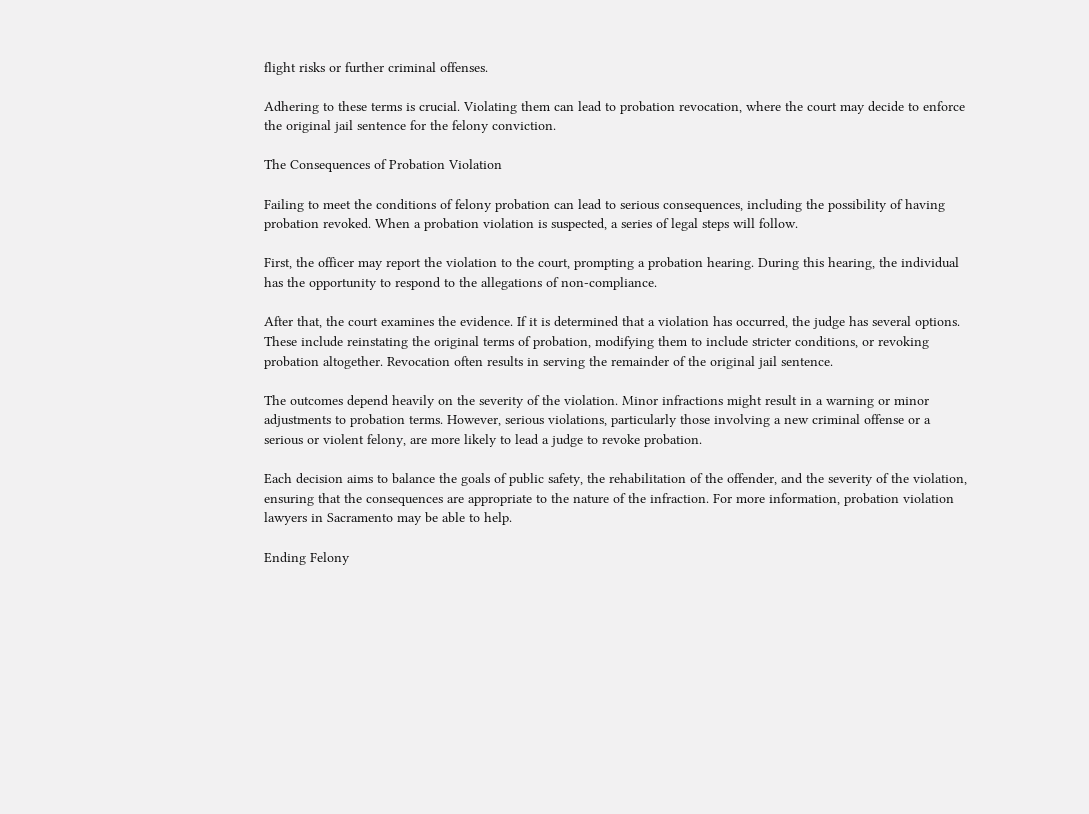flight risks or further criminal offenses.

Adhering to these terms is crucial. Violating them can lead to probation revocation, where the court may decide to enforce the original jail sentence for the felony conviction.

The Consequences of Probation Violation

Failing to meet the conditions of felony probation can lead to serious consequences, including the possibility of having probation revoked. When a probation violation is suspected, a series of legal steps will follow.

First, the officer may report the violation to the court, prompting a probation hearing. During this hearing, the individual has the opportunity to respond to the allegations of non-compliance.

After that, the court examines the evidence. If it is determined that a violation has occurred, the judge has several options. These include reinstating the original terms of probation, modifying them to include stricter conditions, or revoking probation altogether. Revocation often results in serving the remainder of the original jail sentence.

The outcomes depend heavily on the severity of the violation. Minor infractions might result in a warning or minor adjustments to probation terms. However, serious violations, particularly those involving a new criminal offense or a serious or violent felony, are more likely to lead a judge to revoke probation.

Each decision aims to balance the goals of public safety, the rehabilitation of the offender, and the severity of the violation, ensuring that the consequences are appropriate to the nature of the infraction. For more information, probation violation lawyers in Sacramento may be able to help.

Ending Felony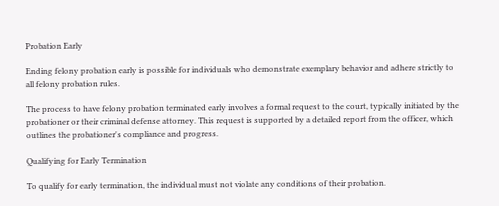Probation Early

Ending felony probation early is possible for individuals who demonstrate exemplary behavior and adhere strictly to all felony probation rules.

The process to have felony probation terminated early involves a formal request to the court, typically initiated by the probationer or their criminal defense attorney. This request is supported by a detailed report from the officer, which outlines the probationer's compliance and progress.

Qualifying for Early Termination

To qualify for early termination, the individual must not violate any conditions of their probation.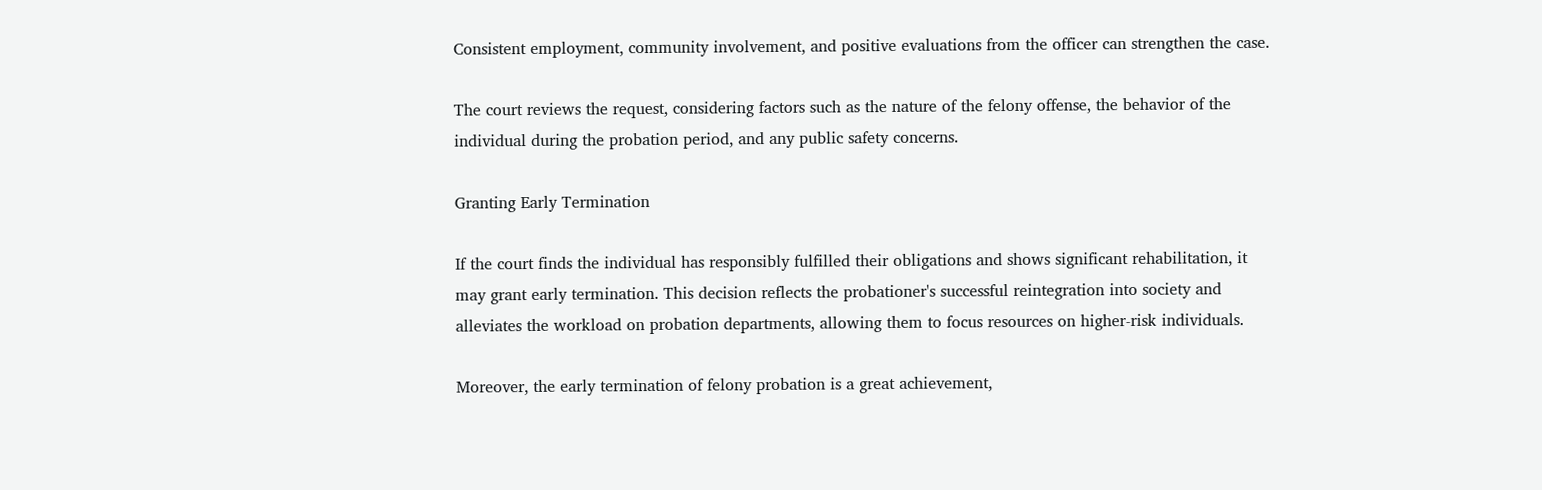Consistent employment, community involvement, and positive evaluations from the officer can strengthen the case.

The court reviews the request, considering factors such as the nature of the felony offense, the behavior of the individual during the probation period, and any public safety concerns.

Granting Early Termination

If the court finds the individual has responsibly fulfilled their obligations and shows significant rehabilitation, it may grant early termination. This decision reflects the probationer's successful reintegration into society and alleviates the workload on probation departments, allowing them to focus resources on higher-risk individuals.

Moreover, the early termination of felony probation is a great achievement,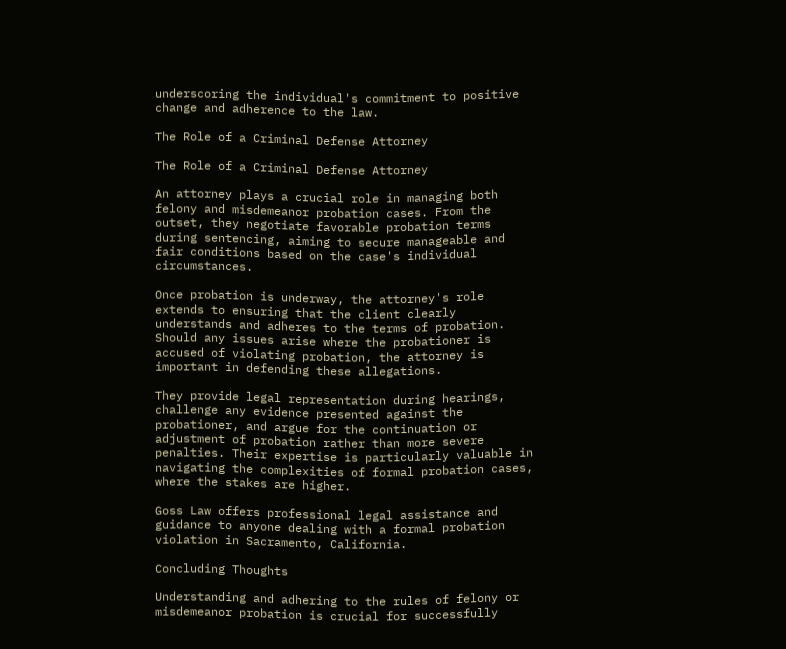underscoring the individual's commitment to positive change and adherence to the law.

The Role of a Criminal Defense Attorney

The Role of a Criminal Defense Attorney

An attorney plays a crucial role in managing both felony and misdemeanor probation cases. From the outset, they negotiate favorable probation terms during sentencing, aiming to secure manageable and fair conditions based on the case's individual circumstances.

Once probation is underway, the attorney's role extends to ensuring that the client clearly understands and adheres to the terms of probation. Should any issues arise where the probationer is accused of violating probation, the attorney is important in defending these allegations.

They provide legal representation during hearings, challenge any evidence presented against the probationer, and argue for the continuation or adjustment of probation rather than more severe penalties. Their expertise is particularly valuable in navigating the complexities of formal probation cases, where the stakes are higher.

Goss Law offers professional legal assistance and guidance to anyone dealing with a formal probation violation in Sacramento, California.

Concluding Thoughts

Understanding and adhering to the rules of felony or misdemeanor probation is crucial for successfully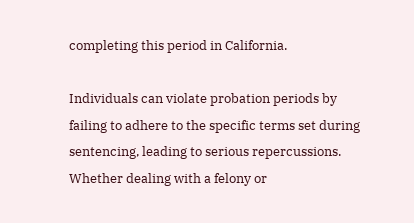completing this period in California.

Individuals can violate probation periods by failing to adhere to the specific terms set during sentencing, leading to serious repercussions. Whether dealing with a felony or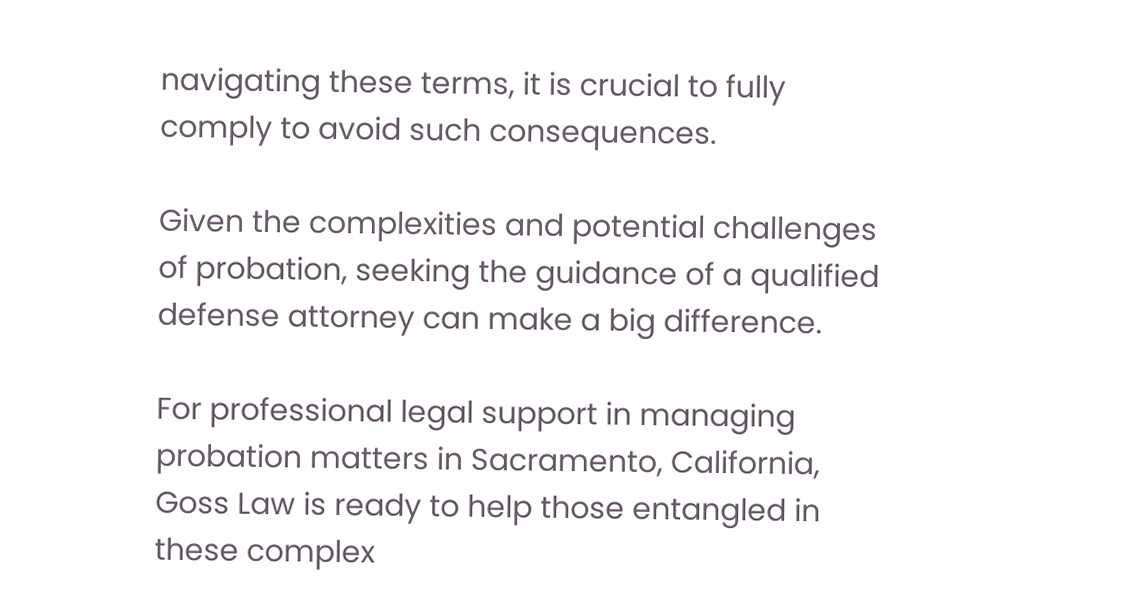navigating these terms, it is crucial to fully comply to avoid such consequences.

Given the complexities and potential challenges of probation, seeking the guidance of a qualified defense attorney can make a big difference.

For professional legal support in managing probation matters in Sacramento, California, Goss Law is ready to help those entangled in these complex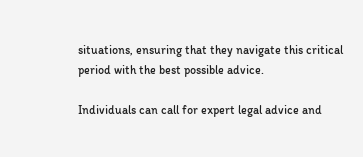situations, ensuring that they navigate this critical period with the best possible advice.

Individuals can call for expert legal advice and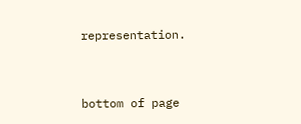representation.


bottom of page